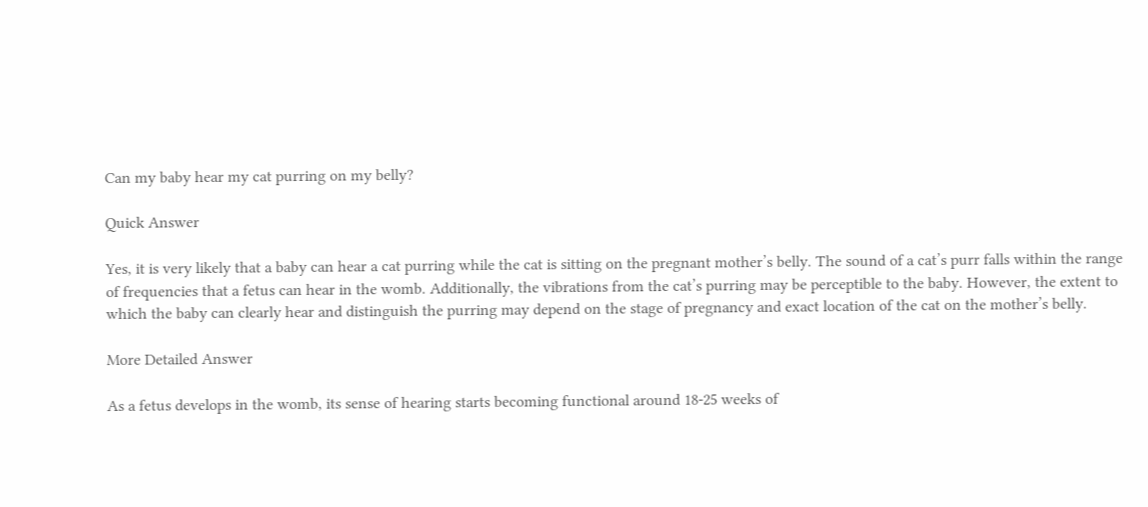Can my baby hear my cat purring on my belly?

Quick Answer

Yes, it is very likely that a baby can hear a cat purring while the cat is sitting on the pregnant mother’s belly. The sound of a cat’s purr falls within the range of frequencies that a fetus can hear in the womb. Additionally, the vibrations from the cat’s purring may be perceptible to the baby. However, the extent to which the baby can clearly hear and distinguish the purring may depend on the stage of pregnancy and exact location of the cat on the mother’s belly.

More Detailed Answer

As a fetus develops in the womb, its sense of hearing starts becoming functional around 18-25 weeks of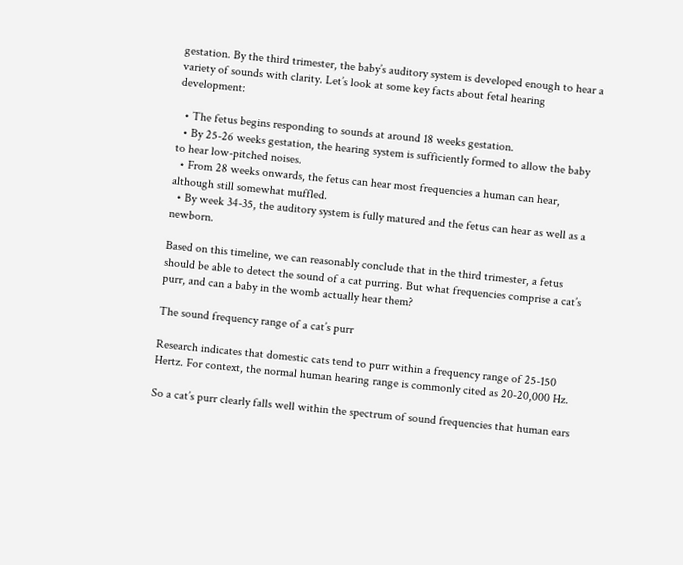gestation. By the third trimester, the baby’s auditory system is developed enough to hear a variety of sounds with clarity. Let’s look at some key facts about fetal hearing development:

  • The fetus begins responding to sounds at around 18 weeks gestation.
  • By 25-26 weeks gestation, the hearing system is sufficiently formed to allow the baby to hear low-pitched noises.
  • From 28 weeks onwards, the fetus can hear most frequencies a human can hear, although still somewhat muffled.
  • By week 34-35, the auditory system is fully matured and the fetus can hear as well as a newborn.

Based on this timeline, we can reasonably conclude that in the third trimester, a fetus should be able to detect the sound of a cat purring. But what frequencies comprise a cat’s purr, and can a baby in the womb actually hear them?

The sound frequency range of a cat’s purr

Research indicates that domestic cats tend to purr within a frequency range of 25-150 Hertz. For context, the normal human hearing range is commonly cited as 20-20,000 Hz.

So a cat’s purr clearly falls well within the spectrum of sound frequencies that human ears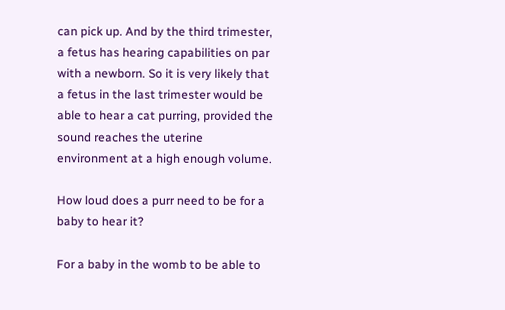can pick up. And by the third trimester, a fetus has hearing capabilities on par with a newborn. So it is very likely that a fetus in the last trimester would be able to hear a cat purring, provided the sound reaches the uterine environment at a high enough volume.

How loud does a purr need to be for a baby to hear it?

For a baby in the womb to be able to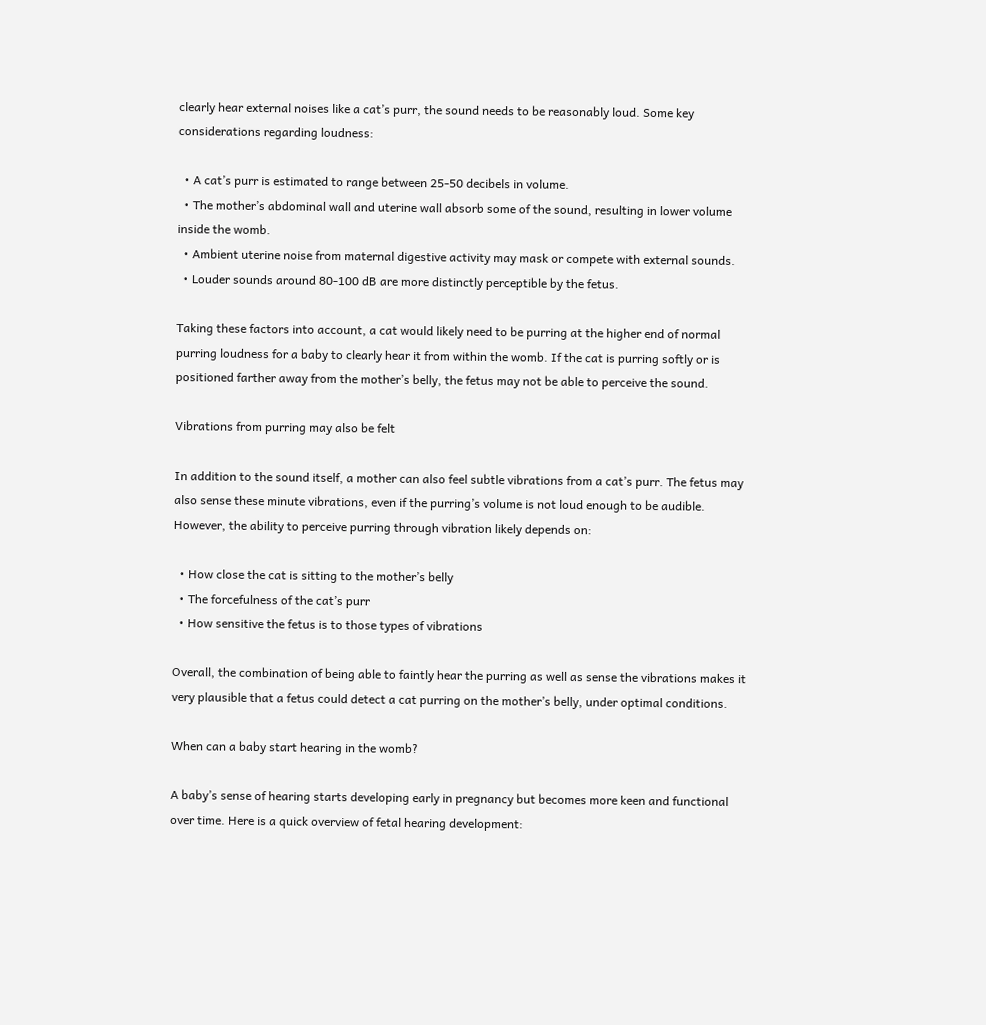clearly hear external noises like a cat’s purr, the sound needs to be reasonably loud. Some key considerations regarding loudness:

  • A cat’s purr is estimated to range between 25-50 decibels in volume.
  • The mother’s abdominal wall and uterine wall absorb some of the sound, resulting in lower volume inside the womb.
  • Ambient uterine noise from maternal digestive activity may mask or compete with external sounds.
  • Louder sounds around 80-100 dB are more distinctly perceptible by the fetus.

Taking these factors into account, a cat would likely need to be purring at the higher end of normal purring loudness for a baby to clearly hear it from within the womb. If the cat is purring softly or is positioned farther away from the mother’s belly, the fetus may not be able to perceive the sound.

Vibrations from purring may also be felt

In addition to the sound itself, a mother can also feel subtle vibrations from a cat’s purr. The fetus may also sense these minute vibrations, even if the purring’s volume is not loud enough to be audible. However, the ability to perceive purring through vibration likely depends on:

  • How close the cat is sitting to the mother’s belly
  • The forcefulness of the cat’s purr
  • How sensitive the fetus is to those types of vibrations

Overall, the combination of being able to faintly hear the purring as well as sense the vibrations makes it very plausible that a fetus could detect a cat purring on the mother’s belly, under optimal conditions.

When can a baby start hearing in the womb?

A baby’s sense of hearing starts developing early in pregnancy but becomes more keen and functional over time. Here is a quick overview of fetal hearing development: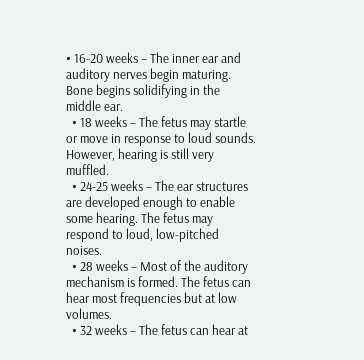• 16-20 weeks – The inner ear and auditory nerves begin maturing. Bone begins solidifying in the middle ear.
  • 18 weeks – The fetus may startle or move in response to loud sounds. However, hearing is still very muffled.
  • 24-25 weeks – The ear structures are developed enough to enable some hearing. The fetus may respond to loud, low-pitched noises.
  • 28 weeks – Most of the auditory mechanism is formed. The fetus can hear most frequencies but at low volumes.
  • 32 weeks – The fetus can hear at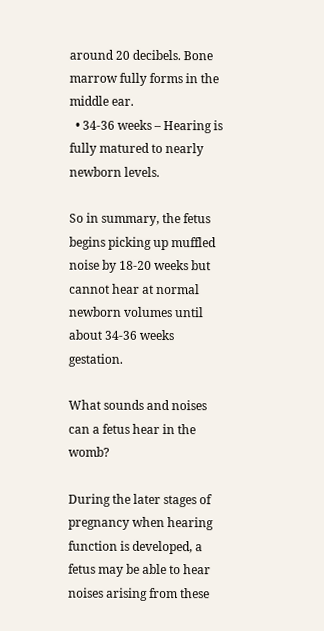around 20 decibels. Bone marrow fully forms in the middle ear.
  • 34-36 weeks – Hearing is fully matured to nearly newborn levels.

So in summary, the fetus begins picking up muffled noise by 18-20 weeks but cannot hear at normal newborn volumes until about 34-36 weeks gestation.

What sounds and noises can a fetus hear in the womb?

During the later stages of pregnancy when hearing function is developed, a fetus may be able to hear noises arising from these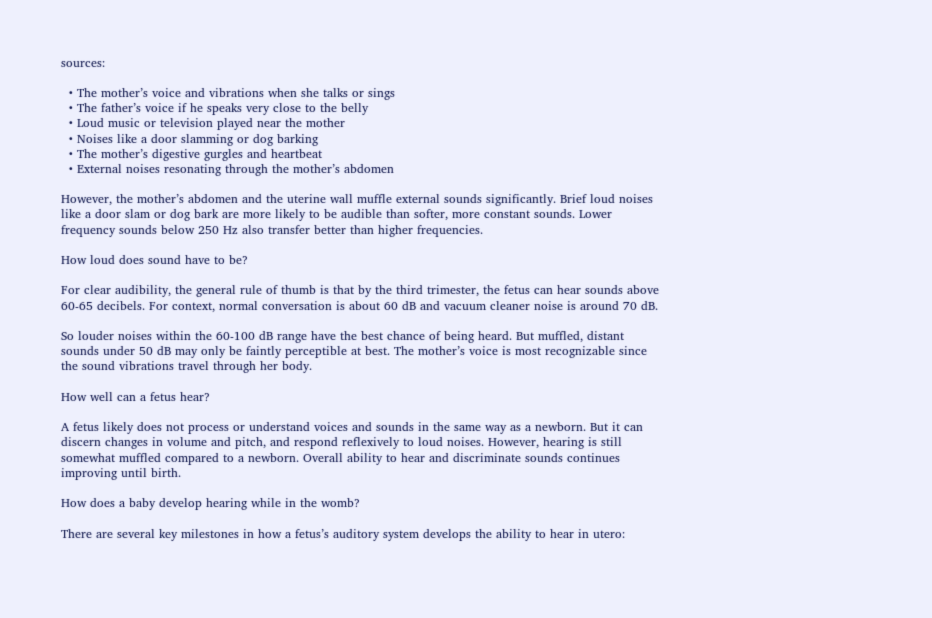sources:

  • The mother’s voice and vibrations when she talks or sings
  • The father’s voice if he speaks very close to the belly
  • Loud music or television played near the mother
  • Noises like a door slamming or dog barking
  • The mother’s digestive gurgles and heartbeat
  • External noises resonating through the mother’s abdomen

However, the mother’s abdomen and the uterine wall muffle external sounds significantly. Brief loud noises like a door slam or dog bark are more likely to be audible than softer, more constant sounds. Lower frequency sounds below 250 Hz also transfer better than higher frequencies.

How loud does sound have to be?

For clear audibility, the general rule of thumb is that by the third trimester, the fetus can hear sounds above 60-65 decibels. For context, normal conversation is about 60 dB and vacuum cleaner noise is around 70 dB.

So louder noises within the 60-100 dB range have the best chance of being heard. But muffled, distant sounds under 50 dB may only be faintly perceptible at best. The mother’s voice is most recognizable since the sound vibrations travel through her body.

How well can a fetus hear?

A fetus likely does not process or understand voices and sounds in the same way as a newborn. But it can discern changes in volume and pitch, and respond reflexively to loud noises. However, hearing is still somewhat muffled compared to a newborn. Overall ability to hear and discriminate sounds continues improving until birth.

How does a baby develop hearing while in the womb?

There are several key milestones in how a fetus’s auditory system develops the ability to hear in utero: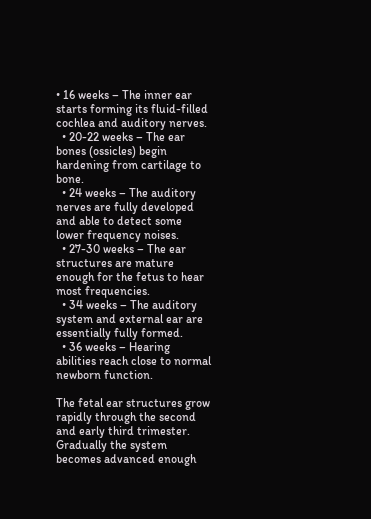• 16 weeks – The inner ear starts forming its fluid-filled cochlea and auditory nerves.
  • 20-22 weeks – The ear bones (ossicles) begin hardening from cartilage to bone.
  • 24 weeks – The auditory nerves are fully developed and able to detect some lower frequency noises.
  • 27-30 weeks – The ear structures are mature enough for the fetus to hear most frequencies.
  • 34 weeks – The auditory system and external ear are essentially fully formed.
  • 36 weeks – Hearing abilities reach close to normal newborn function.

The fetal ear structures grow rapidly through the second and early third trimester. Gradually the system becomes advanced enough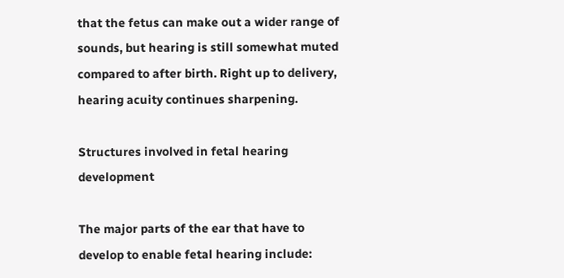that the fetus can make out a wider range of sounds, but hearing is still somewhat muted compared to after birth. Right up to delivery, hearing acuity continues sharpening.

Structures involved in fetal hearing development

The major parts of the ear that have to develop to enable fetal hearing include: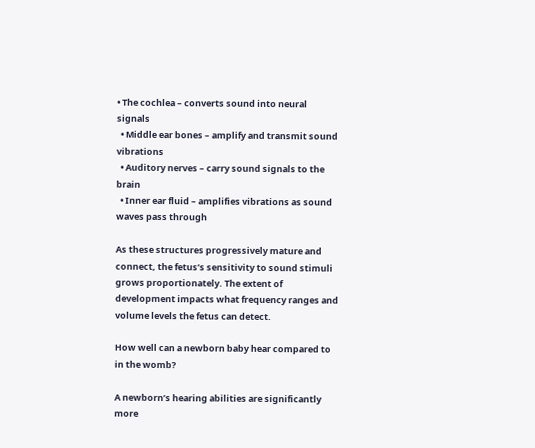• The cochlea – converts sound into neural signals
  • Middle ear bones – amplify and transmit sound vibrations
  • Auditory nerves – carry sound signals to the brain
  • Inner ear fluid – amplifies vibrations as sound waves pass through

As these structures progressively mature and connect, the fetus’s sensitivity to sound stimuli grows proportionately. The extent of development impacts what frequency ranges and volume levels the fetus can detect.

How well can a newborn baby hear compared to in the womb?

A newborn’s hearing abilities are significantly more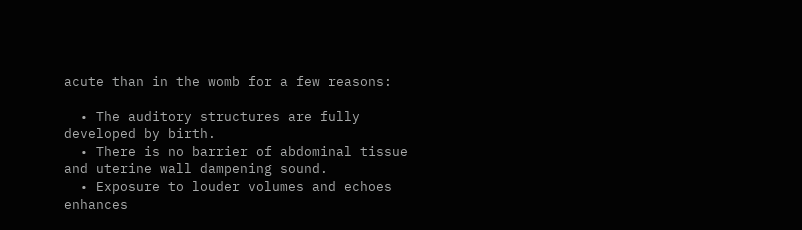acute than in the womb for a few reasons:

  • The auditory structures are fully developed by birth.
  • There is no barrier of abdominal tissue and uterine wall dampening sound.
  • Exposure to louder volumes and echoes enhances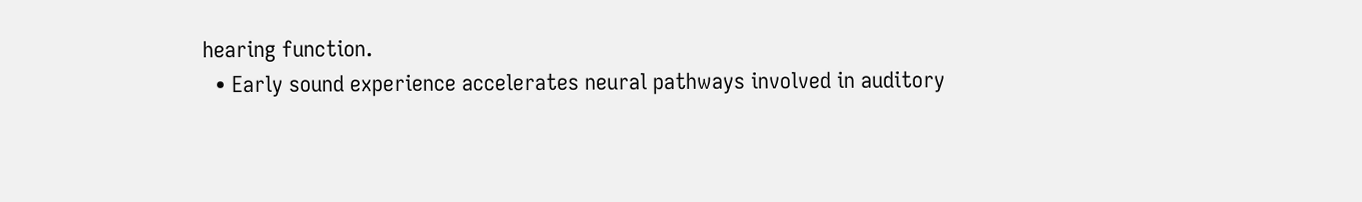hearing function.
  • Early sound experience accelerates neural pathways involved in auditory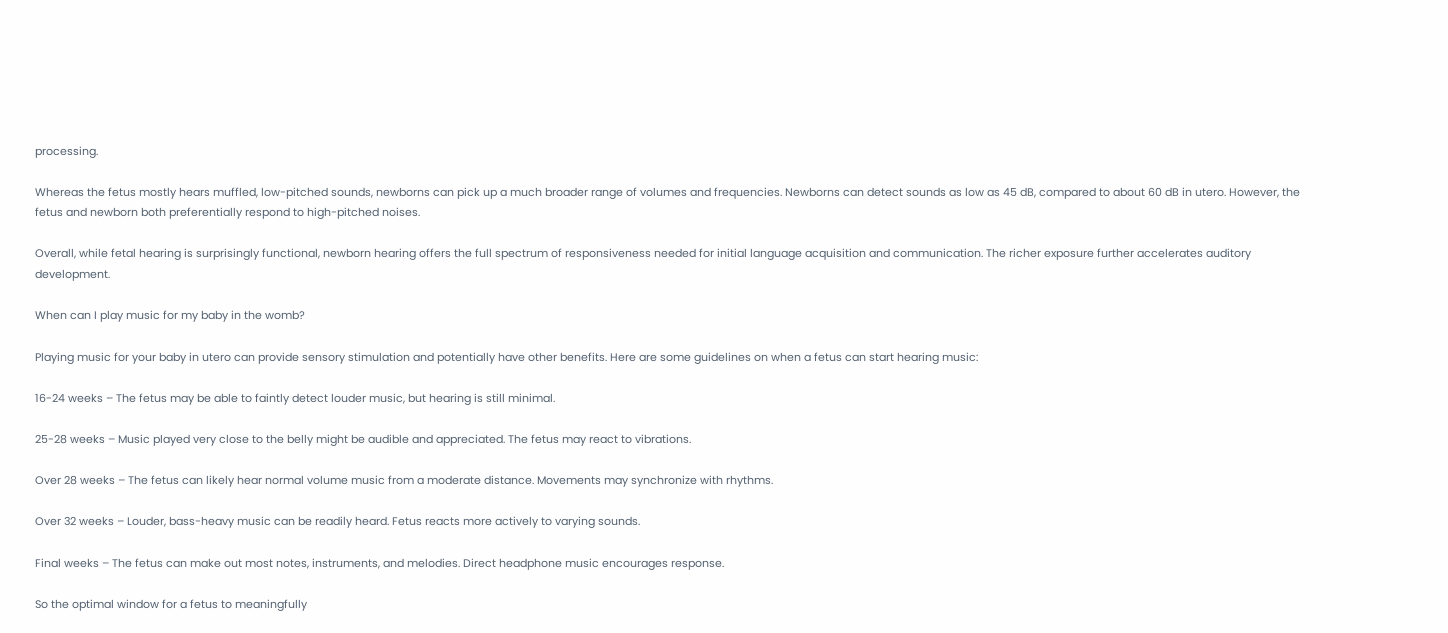processing.

Whereas the fetus mostly hears muffled, low-pitched sounds, newborns can pick up a much broader range of volumes and frequencies. Newborns can detect sounds as low as 45 dB, compared to about 60 dB in utero. However, the fetus and newborn both preferentially respond to high-pitched noises.

Overall, while fetal hearing is surprisingly functional, newborn hearing offers the full spectrum of responsiveness needed for initial language acquisition and communication. The richer exposure further accelerates auditory development.

When can I play music for my baby in the womb?

Playing music for your baby in utero can provide sensory stimulation and potentially have other benefits. Here are some guidelines on when a fetus can start hearing music:

16-24 weeks – The fetus may be able to faintly detect louder music, but hearing is still minimal.

25-28 weeks – Music played very close to the belly might be audible and appreciated. The fetus may react to vibrations.

Over 28 weeks – The fetus can likely hear normal volume music from a moderate distance. Movements may synchronize with rhythms.

Over 32 weeks – Louder, bass-heavy music can be readily heard. Fetus reacts more actively to varying sounds.

Final weeks – The fetus can make out most notes, instruments, and melodies. Direct headphone music encourages response.

So the optimal window for a fetus to meaningfully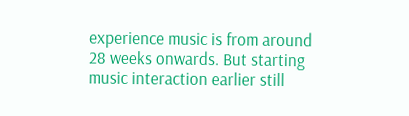experience music is from around 28 weeks onwards. But starting music interaction earlier still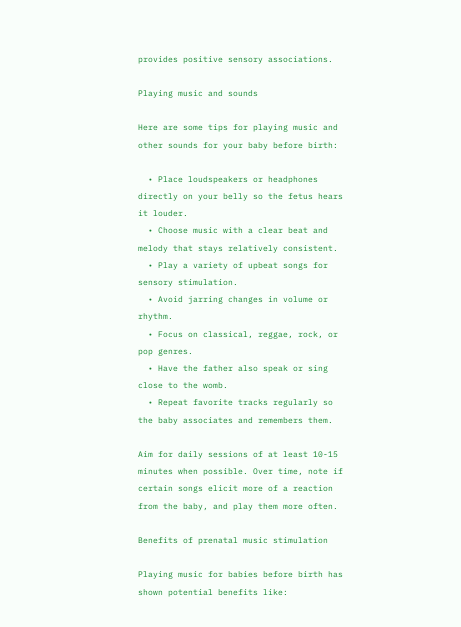provides positive sensory associations.

Playing music and sounds

Here are some tips for playing music and other sounds for your baby before birth:

  • Place loudspeakers or headphones directly on your belly so the fetus hears it louder.
  • Choose music with a clear beat and melody that stays relatively consistent.
  • Play a variety of upbeat songs for sensory stimulation.
  • Avoid jarring changes in volume or rhythm.
  • Focus on classical, reggae, rock, or pop genres.
  • Have the father also speak or sing close to the womb.
  • Repeat favorite tracks regularly so the baby associates and remembers them.

Aim for daily sessions of at least 10-15 minutes when possible. Over time, note if certain songs elicit more of a reaction from the baby, and play them more often.

Benefits of prenatal music stimulation

Playing music for babies before birth has shown potential benefits like: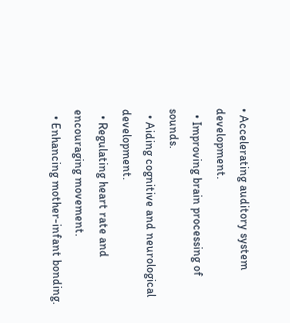• Accelerating auditory system development.
  • Improving brain processing of sounds.
  • Aiding cognitive and neurological development.
  • Regulating heart rate and encouraging movement.
  • Enhancing mother-infant bonding.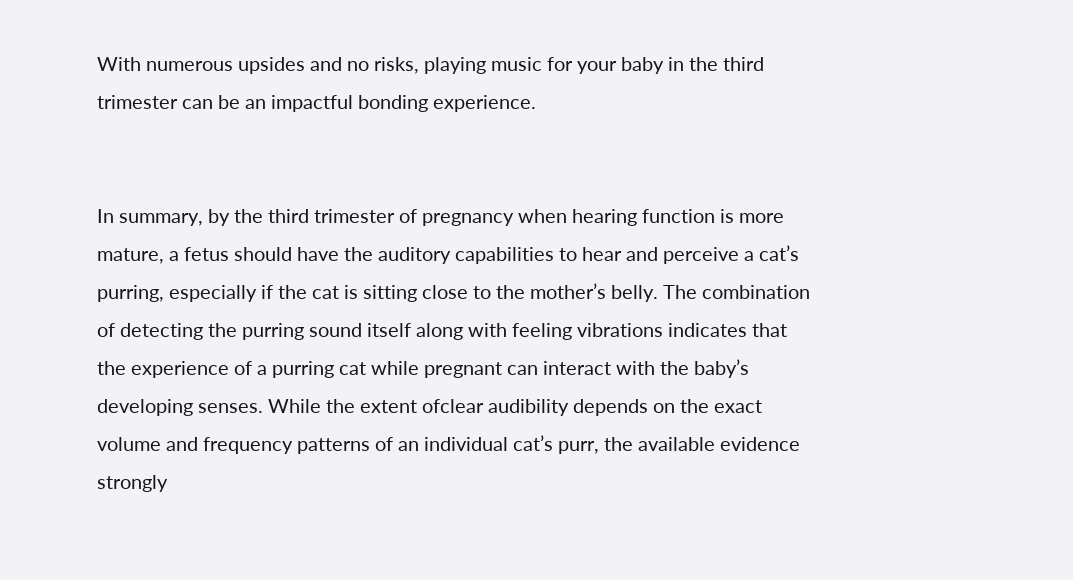With numerous upsides and no risks, playing music for your baby in the third trimester can be an impactful bonding experience.


In summary, by the third trimester of pregnancy when hearing function is more mature, a fetus should have the auditory capabilities to hear and perceive a cat’s purring, especially if the cat is sitting close to the mother’s belly. The combination of detecting the purring sound itself along with feeling vibrations indicates that the experience of a purring cat while pregnant can interact with the baby’s developing senses. While the extent ofclear audibility depends on the exact volume and frequency patterns of an individual cat’s purr, the available evidence strongly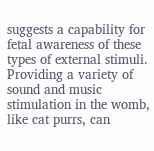suggests a capability for fetal awareness of these types of external stimuli. Providing a variety of sound and music stimulation in the womb, like cat purrs, can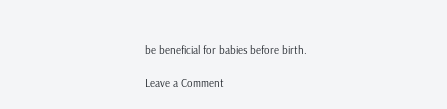be beneficial for babies before birth.

Leave a Comment